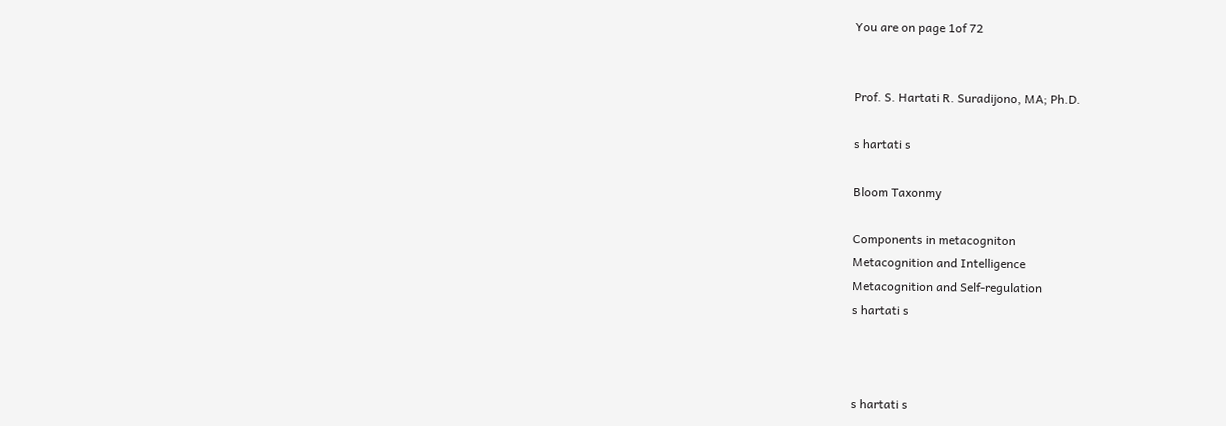You are on page 1of 72


Prof. S. Hartati R. Suradijono, MA; Ph.D.

s hartati s

Bloom Taxonmy

Components in metacogniton
Metacognition and Intelligence
Metacognition and Self-regulation
s hartati s



s hartati s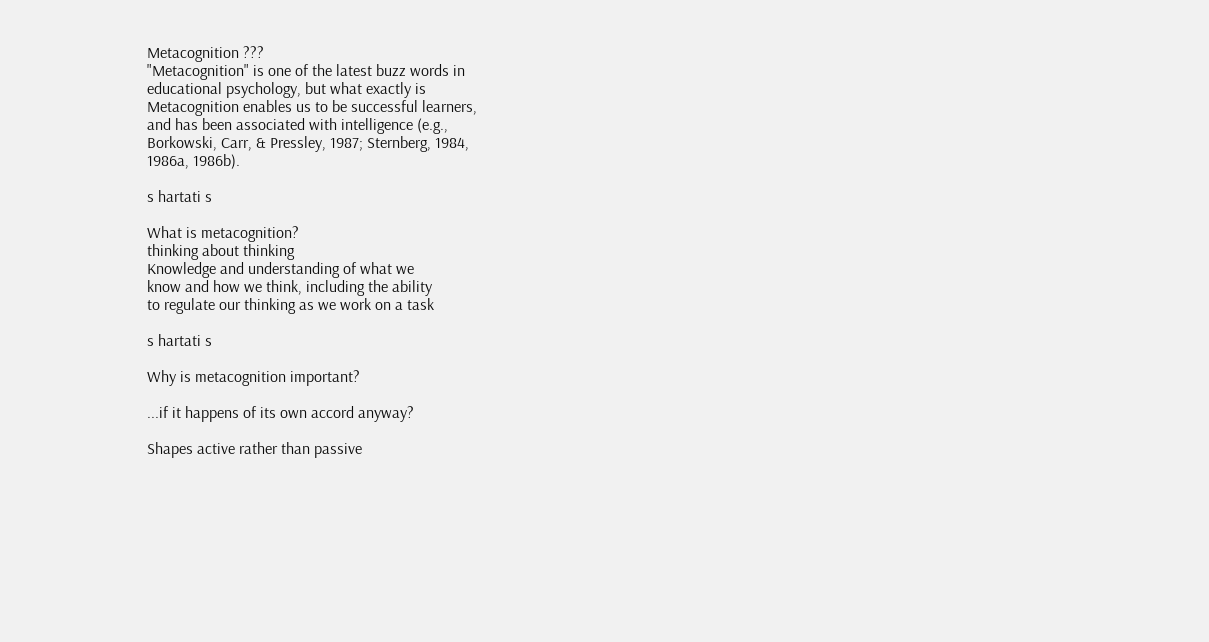Metacognition ???
"Metacognition" is one of the latest buzz words in
educational psychology, but what exactly is
Metacognition enables us to be successful learners,
and has been associated with intelligence (e.g.,
Borkowski, Carr, & Pressley, 1987; Sternberg, 1984,
1986a, 1986b).

s hartati s

What is metacognition?
thinking about thinking
Knowledge and understanding of what we
know and how we think, including the ability
to regulate our thinking as we work on a task

s hartati s

Why is metacognition important?

...if it happens of its own accord anyway?

Shapes active rather than passive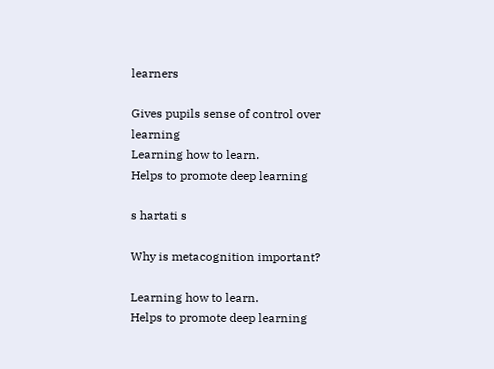learners

Gives pupils sense of control over learning
Learning how to learn.
Helps to promote deep learning

s hartati s

Why is metacognition important?

Learning how to learn.
Helps to promote deep learning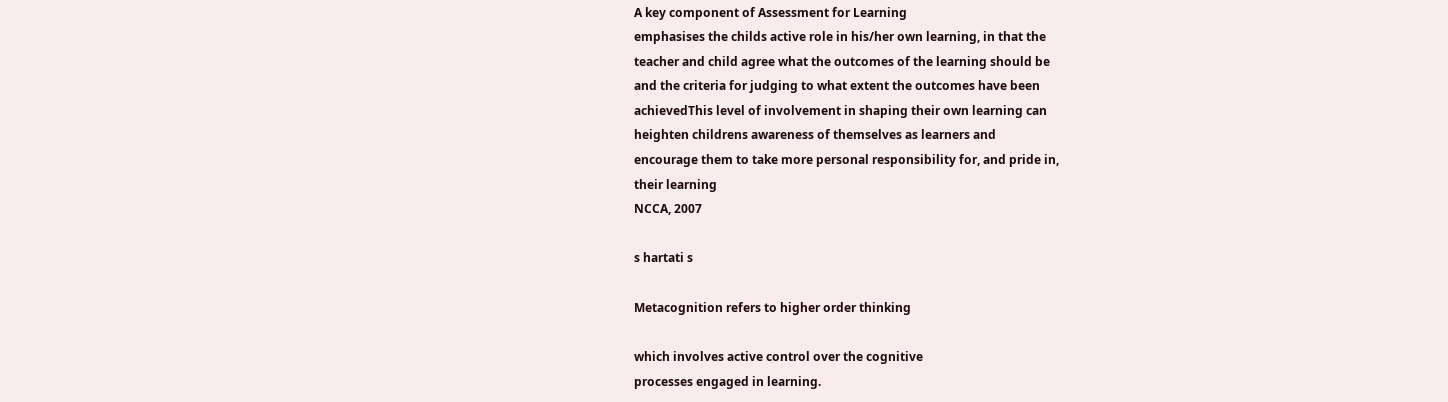A key component of Assessment for Learning
emphasises the childs active role in his/her own learning, in that the
teacher and child agree what the outcomes of the learning should be
and the criteria for judging to what extent the outcomes have been
achievedThis level of involvement in shaping their own learning can
heighten childrens awareness of themselves as learners and
encourage them to take more personal responsibility for, and pride in,
their learning
NCCA, 2007

s hartati s

Metacognition refers to higher order thinking

which involves active control over the cognitive
processes engaged in learning.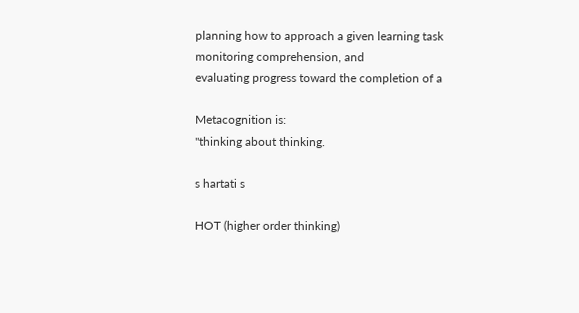planning how to approach a given learning task
monitoring comprehension, and
evaluating progress toward the completion of a

Metacognition is:
"thinking about thinking.

s hartati s

HOT (higher order thinking)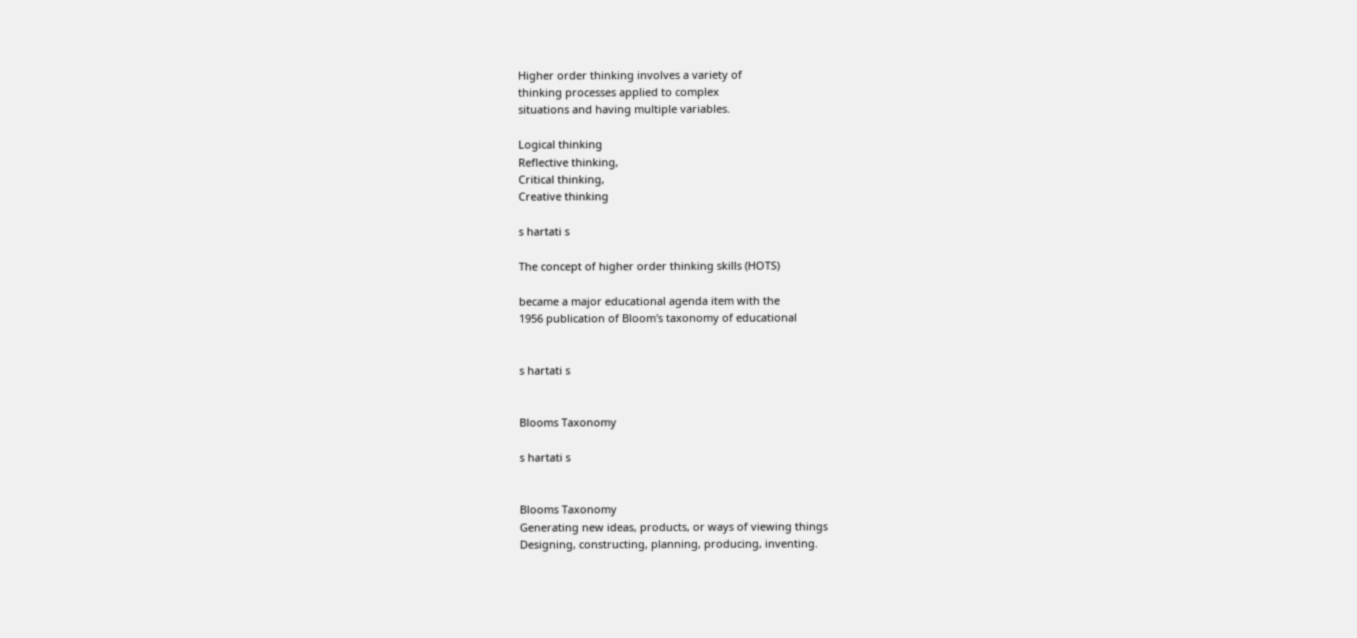Higher order thinking involves a variety of
thinking processes applied to complex
situations and having multiple variables.

Logical thinking
Reflective thinking,
Critical thinking,
Creative thinking

s hartati s

The concept of higher order thinking skills (HOTS)

became a major educational agenda item with the
1956 publication of Bloom's taxonomy of educational


s hartati s


Blooms Taxonomy

s hartati s


Blooms Taxonomy
Generating new ideas, products, or ways of viewing things
Designing, constructing, planning, producing, inventing.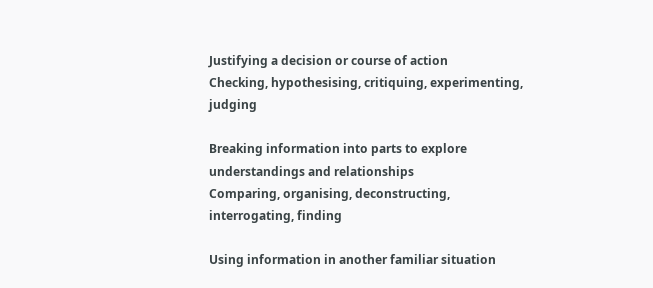Justifying a decision or course of action
Checking, hypothesising, critiquing, experimenting, judging

Breaking information into parts to explore understandings and relationships
Comparing, organising, deconstructing, interrogating, finding

Using information in another familiar situation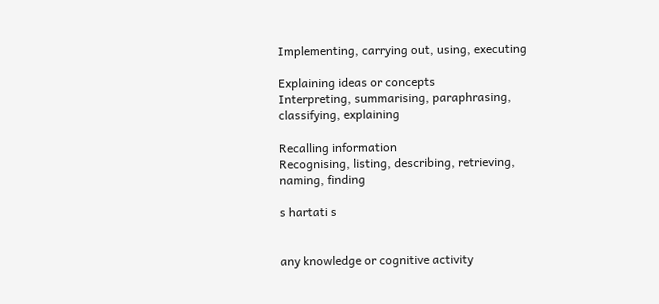Implementing, carrying out, using, executing

Explaining ideas or concepts
Interpreting, summarising, paraphrasing, classifying, explaining

Recalling information
Recognising, listing, describing, retrieving, naming, finding

s hartati s


any knowledge or cognitive activity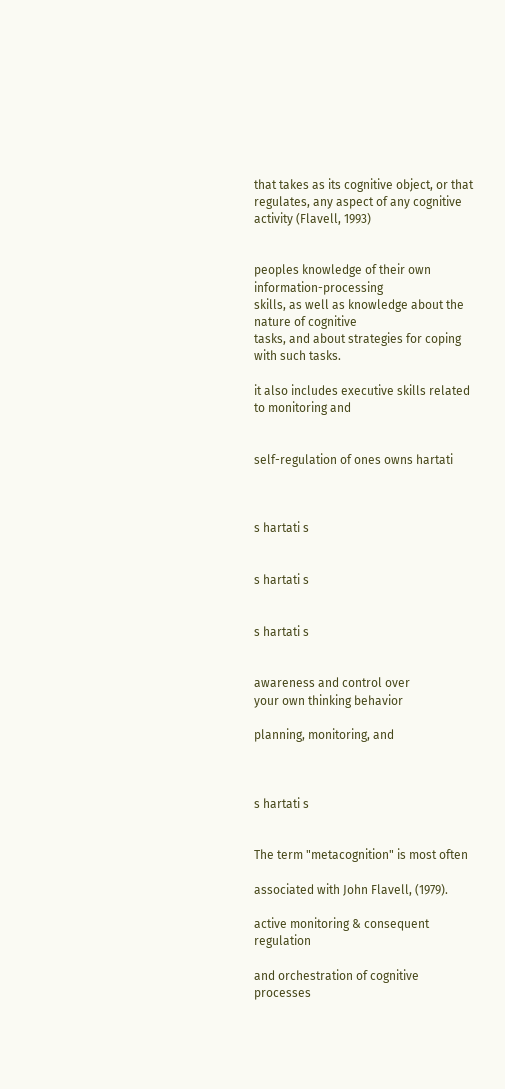that takes as its cognitive object, or that
regulates, any aspect of any cognitive
activity (Flavell, 1993)


peoples knowledge of their own information-processing
skills, as well as knowledge about the nature of cognitive
tasks, and about strategies for coping with such tasks.

it also includes executive skills related to monitoring and


self-regulation of ones owns hartati



s hartati s


s hartati s


s hartati s


awareness and control over
your own thinking behavior

planning, monitoring, and



s hartati s


The term "metacognition" is most often

associated with John Flavell, (1979).

active monitoring & consequent regulation

and orchestration of cognitive processes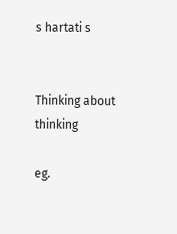s hartati s


Thinking about thinking

eg.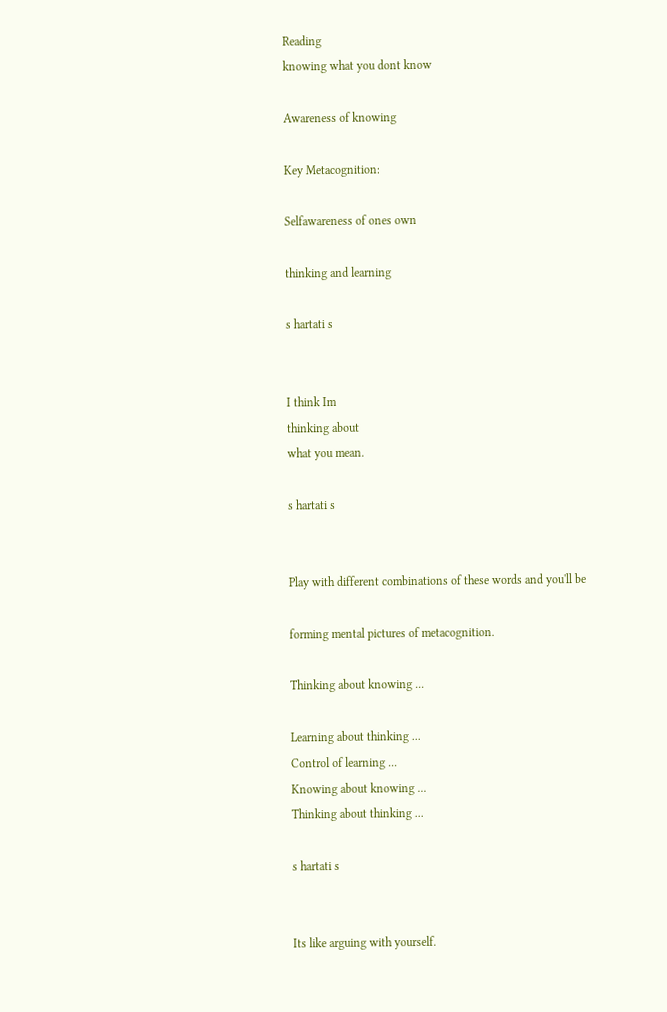Reading
knowing what you dont know

Awareness of knowing

Key Metacognition:

Selfawareness of ones own

thinking and learning

s hartati s


I think Im
thinking about
what you mean.

s hartati s


Play with different combinations of these words and you'll be

forming mental pictures of metacognition.

Thinking about knowing ...

Learning about thinking ...
Control of learning ...
Knowing about knowing ...
Thinking about thinking ...

s hartati s


Its like arguing with yourself.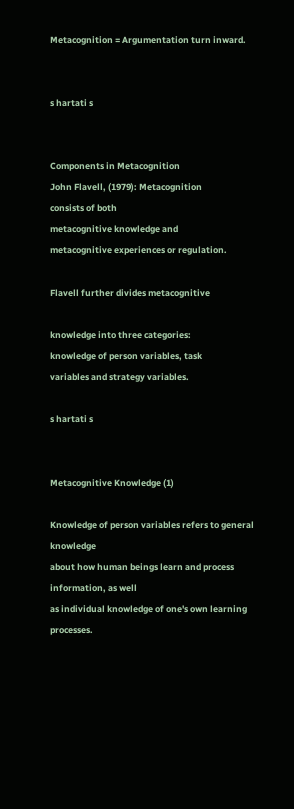Metacognition = Argumentation turn inward.


s hartati s


Components in Metacognition
John Flavell, (1979): Metacognition
consists of both
metacognitive knowledge and
metacognitive experiences or regulation.

Flavell further divides metacognitive

knowledge into three categories:
knowledge of person variables, task
variables and strategy variables.

s hartati s


Metacognitive Knowledge (1)

Knowledge of person variables refers to general knowledge
about how human beings learn and process information, as well
as individual knowledge of one's own learning processes.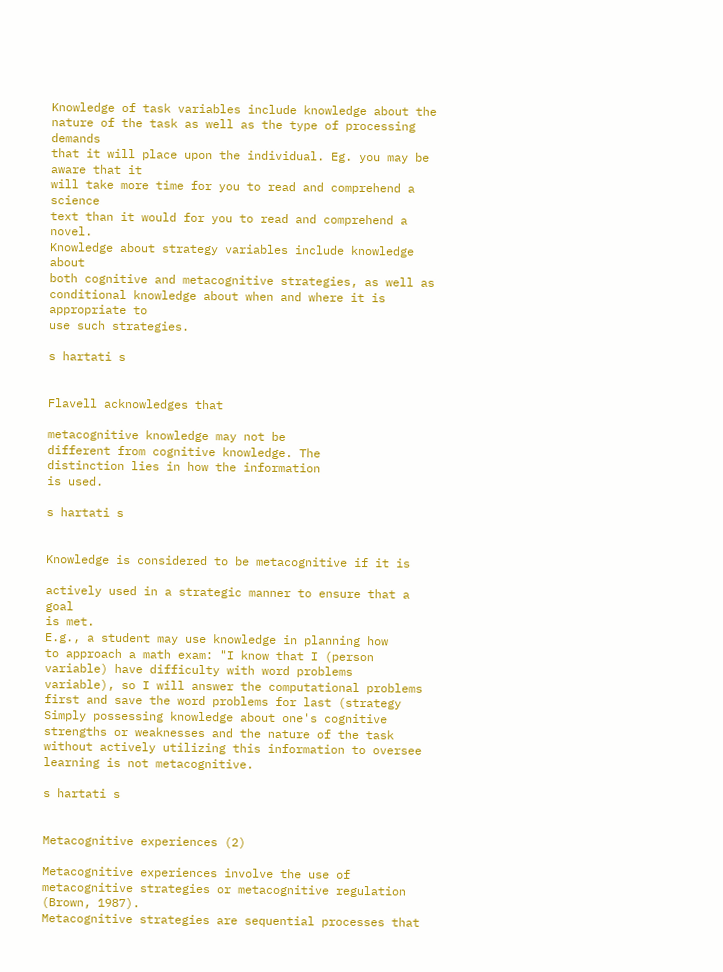Knowledge of task variables include knowledge about the
nature of the task as well as the type of processing demands
that it will place upon the individual. Eg. you may be aware that it
will take more time for you to read and comprehend a science
text than it would for you to read and comprehend a novel.
Knowledge about strategy variables include knowledge about
both cognitive and metacognitive strategies, as well as
conditional knowledge about when and where it is appropriate to
use such strategies.

s hartati s


Flavell acknowledges that

metacognitive knowledge may not be
different from cognitive knowledge. The
distinction lies in how the information
is used.

s hartati s


Knowledge is considered to be metacognitive if it is

actively used in a strategic manner to ensure that a goal
is met.
E.g., a student may use knowledge in planning how
to approach a math exam: "I know that I (person
variable) have difficulty with word problems
variable), so I will answer the computational problems
first and save the word problems for last (strategy
Simply possessing knowledge about one's cognitive
strengths or weaknesses and the nature of the task
without actively utilizing this information to oversee
learning is not metacognitive.

s hartati s


Metacognitive experiences (2)

Metacognitive experiences involve the use of
metacognitive strategies or metacognitive regulation
(Brown, 1987).
Metacognitive strategies are sequential processes that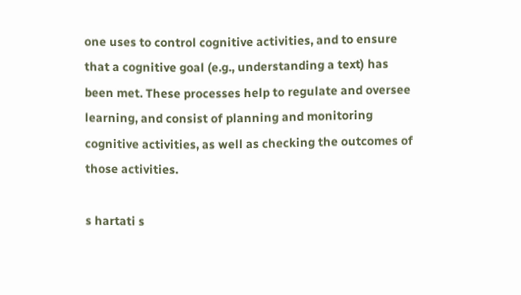one uses to control cognitive activities, and to ensure
that a cognitive goal (e.g., understanding a text) has
been met. These processes help to regulate and oversee
learning, and consist of planning and monitoring
cognitive activities, as well as checking the outcomes of
those activities.

s hartati s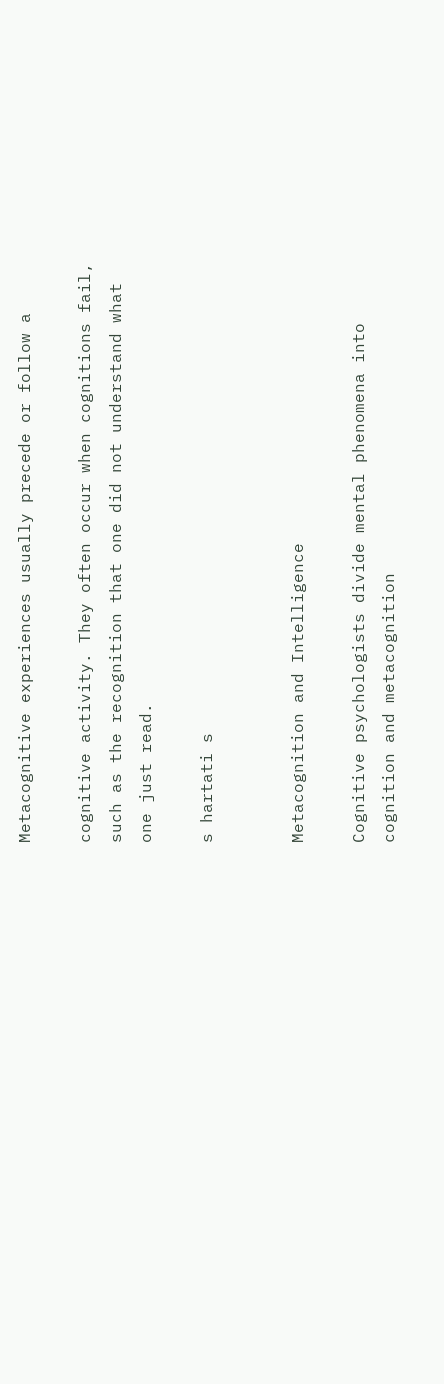Metacognitive experiences usually precede or follow a

cognitive activity. They often occur when cognitions fail,
such as the recognition that one did not understand what
one just read.

s hartati s


Metacognition and Intelligence

Cognitive psychologists divide mental phenomena into
cognition and metacognition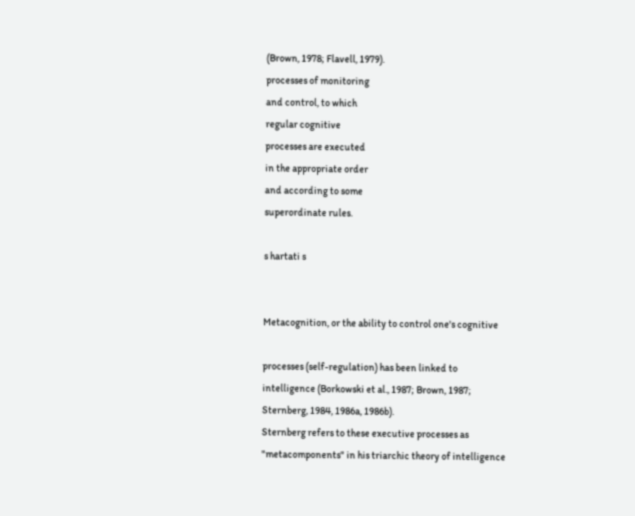(Brown, 1978; Flavell, 1979).
processes of monitoring
and control, to which
regular cognitive
processes are executed
in the appropriate order
and according to some
superordinate rules.

s hartati s


Metacognition, or the ability to control one's cognitive

processes (self-regulation) has been linked to
intelligence (Borkowski et al., 1987; Brown, 1987;
Sternberg, 1984, 1986a, 1986b).
Sternberg refers to these executive processes as
"metacomponents" in his triarchic theory of intelligence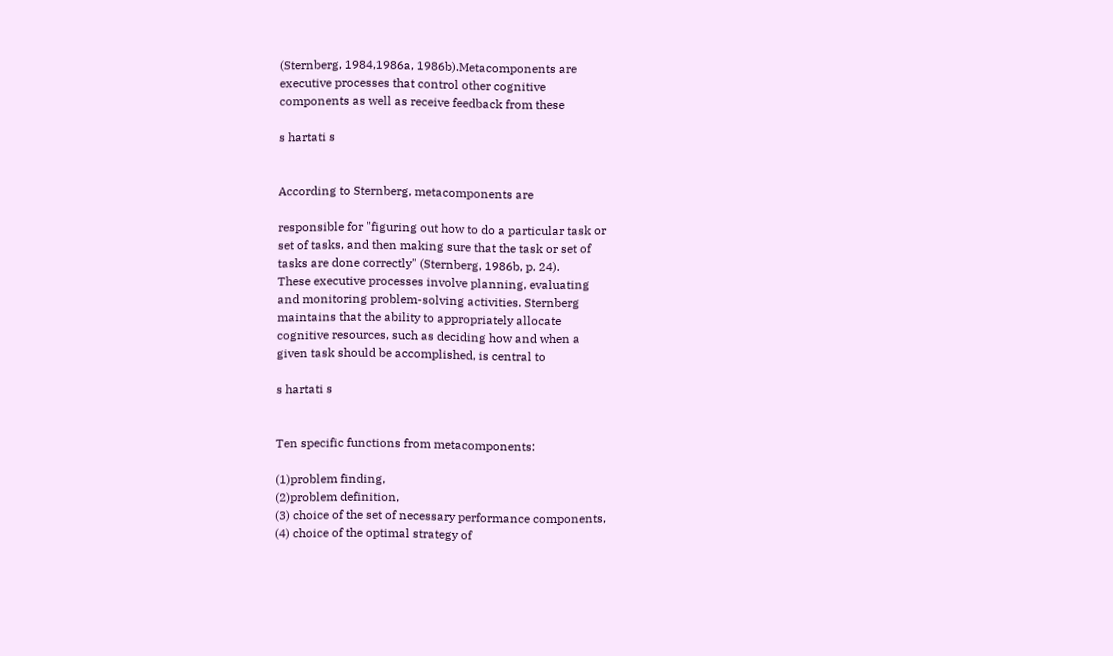(Sternberg, 1984,1986a, 1986b).Metacomponents are
executive processes that control other cognitive
components as well as receive feedback from these

s hartati s


According to Sternberg, metacomponents are

responsible for "figuring out how to do a particular task or
set of tasks, and then making sure that the task or set of
tasks are done correctly" (Sternberg, 1986b, p. 24).
These executive processes involve planning, evaluating
and monitoring problem-solving activities. Sternberg
maintains that the ability to appropriately allocate
cognitive resources, such as deciding how and when a
given task should be accomplished, is central to

s hartati s


Ten specific functions from metacomponents:

(1)problem finding,
(2)problem definition,
(3) choice of the set of necessary performance components,
(4) choice of the optimal strategy of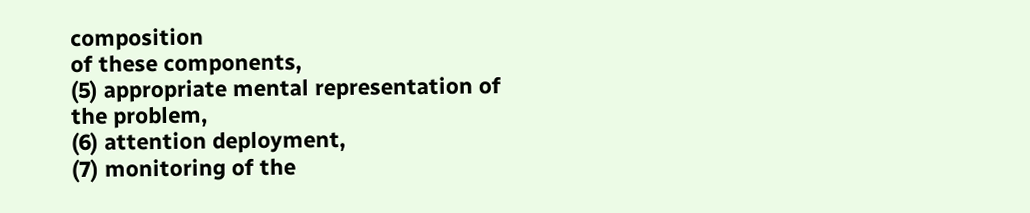composition
of these components,
(5) appropriate mental representation of the problem,
(6) attention deployment,
(7) monitoring of the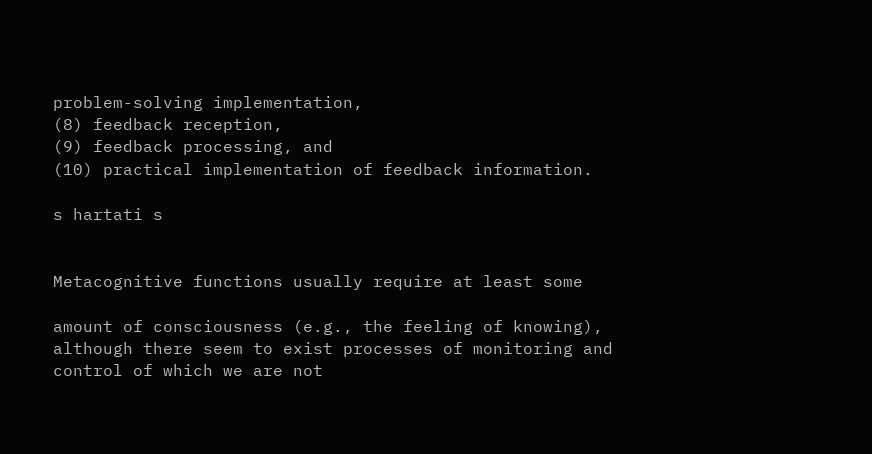problem-solving implementation,
(8) feedback reception,
(9) feedback processing, and
(10) practical implementation of feedback information.

s hartati s


Metacognitive functions usually require at least some

amount of consciousness (e.g., the feeling of knowing),
although there seem to exist processes of monitoring and
control of which we are not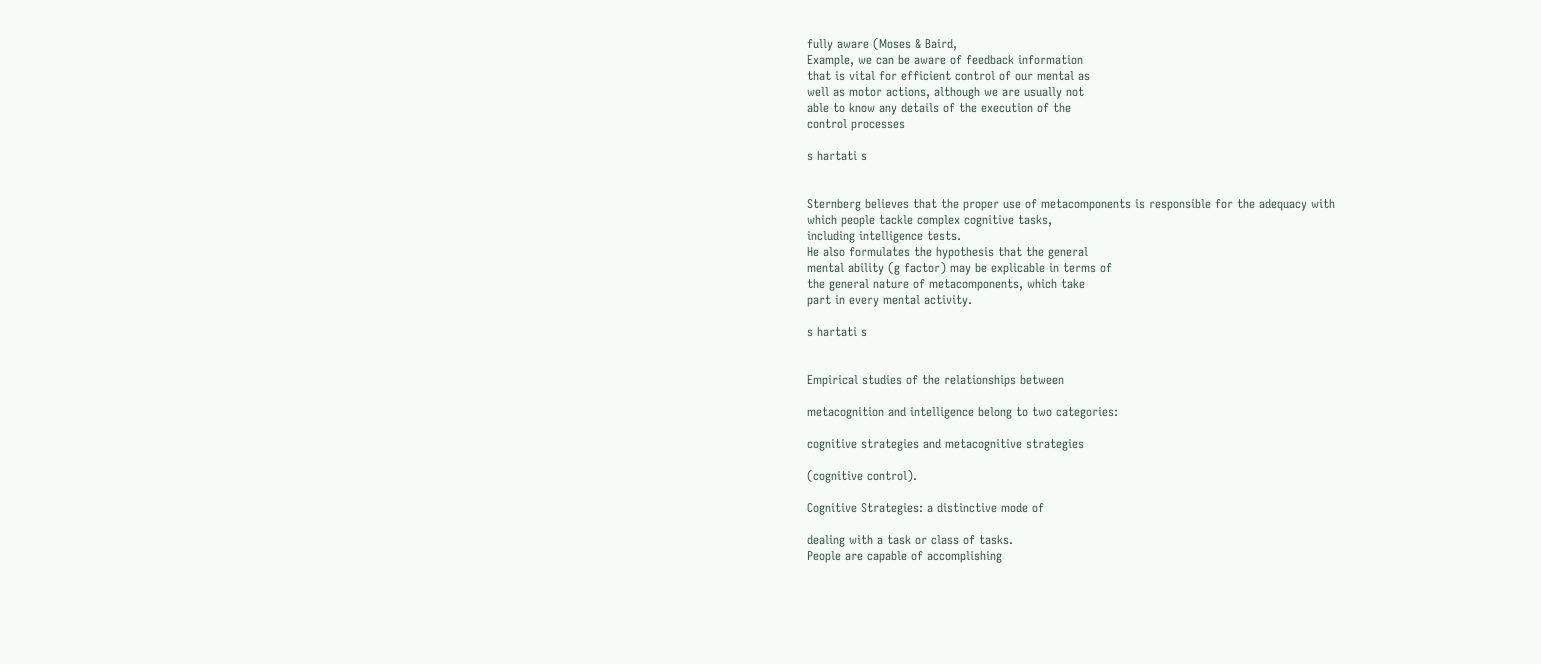fully aware (Moses & Baird,
Example, we can be aware of feedback information
that is vital for efficient control of our mental as
well as motor actions, although we are usually not
able to know any details of the execution of the
control processes

s hartati s


Sternberg believes that the proper use of metacomponents is responsible for the adequacy with
which people tackle complex cognitive tasks,
including intelligence tests.
He also formulates the hypothesis that the general
mental ability (g factor) may be explicable in terms of
the general nature of metacomponents, which take
part in every mental activity.

s hartati s


Empirical studies of the relationships between

metacognition and intelligence belong to two categories:

cognitive strategies and metacognitive strategies

(cognitive control).

Cognitive Strategies: a distinctive mode of

dealing with a task or class of tasks.
People are capable of accomplishing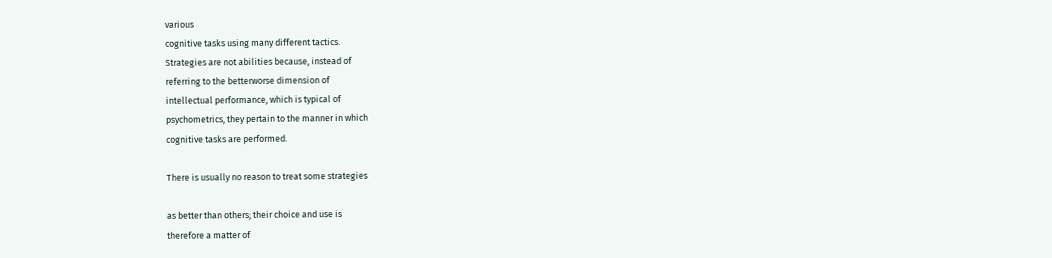various
cognitive tasks using many different tactics.
Strategies are not abilities because, instead of
referring to the betterworse dimension of
intellectual performance, which is typical of
psychometrics, they pertain to the manner in which
cognitive tasks are performed.

There is usually no reason to treat some strategies

as better than others; their choice and use is
therefore a matter of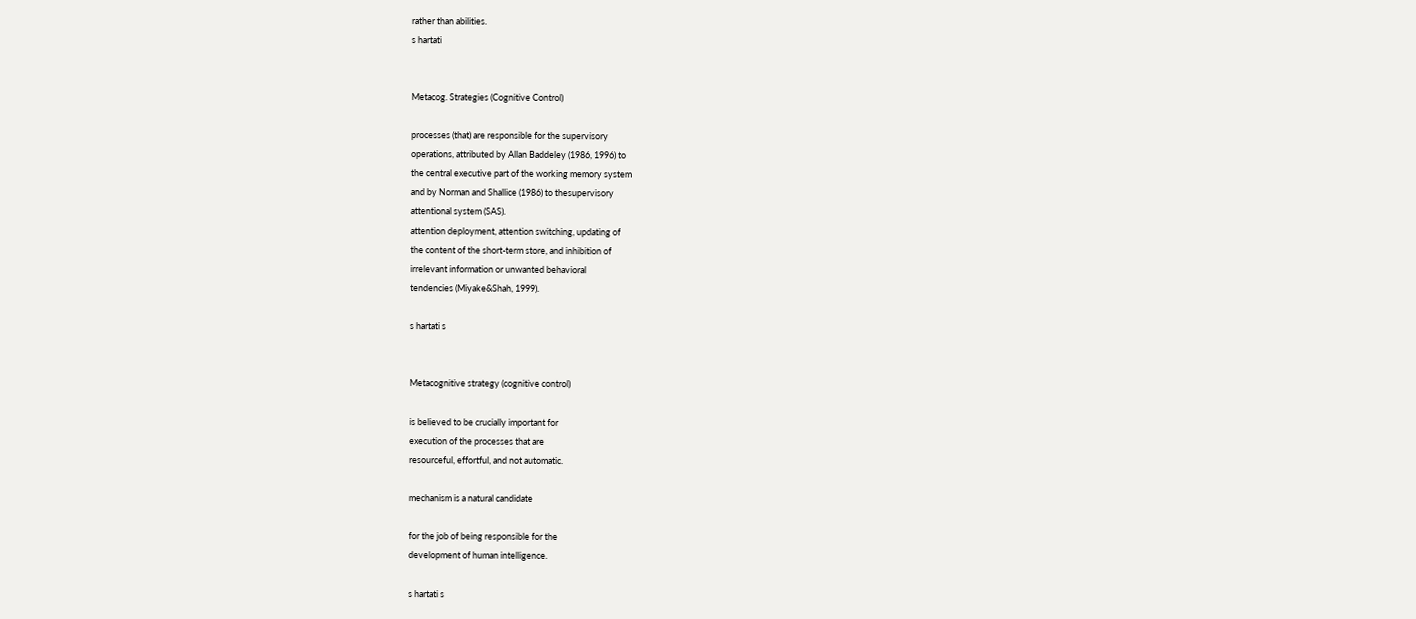rather than abilities.
s hartati


Metacog. Strategies (Cognitive Control)

processes (that) are responsible for the supervisory
operations, attributed by Allan Baddeley (1986, 1996) to
the central executive part of the working memory system
and by Norman and Shallice (1986) to thesupervisory
attentional system (SAS).
attention deployment, attention switching, updating of
the content of the short-term store, and inhibition of
irrelevant information or unwanted behavioral
tendencies (Miyake&Shah, 1999).

s hartati s


Metacognitive strategy (cognitive control)

is believed to be crucially important for
execution of the processes that are
resourceful, effortful, and not automatic.

mechanism is a natural candidate

for the job of being responsible for the
development of human intelligence.

s hartati s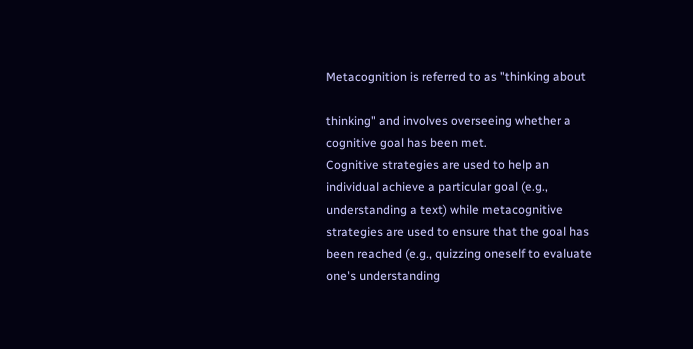Metacognition is referred to as "thinking about

thinking" and involves overseeing whether a
cognitive goal has been met.
Cognitive strategies are used to help an
individual achieve a particular goal (e.g.,
understanding a text) while metacognitive
strategies are used to ensure that the goal has
been reached (e.g., quizzing oneself to evaluate
one's understanding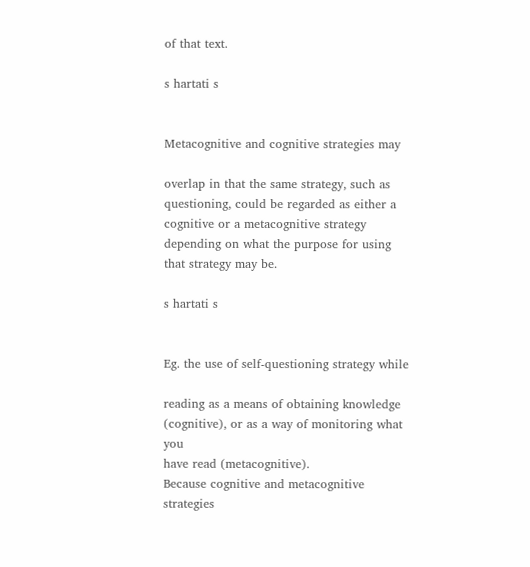of that text.

s hartati s


Metacognitive and cognitive strategies may

overlap in that the same strategy, such as
questioning, could be regarded as either a
cognitive or a metacognitive strategy
depending on what the purpose for using
that strategy may be.

s hartati s


Eg. the use of self-questioning strategy while

reading as a means of obtaining knowledge
(cognitive), or as a way of monitoring what you
have read (metacognitive).
Because cognitive and metacognitive strategies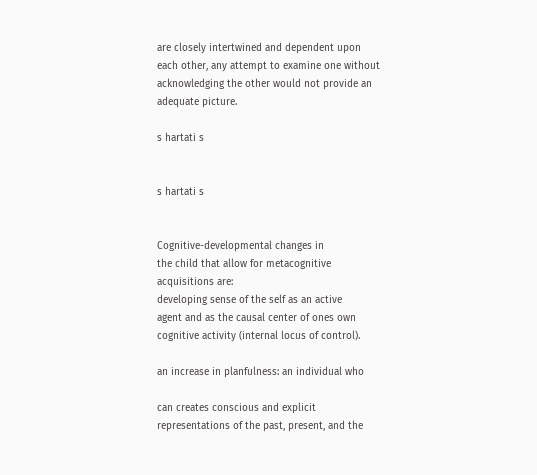are closely intertwined and dependent upon
each other, any attempt to examine one without
acknowledging the other would not provide an
adequate picture.

s hartati s


s hartati s


Cognitive-developmental changes in
the child that allow for metacognitive
acquisitions are:
developing sense of the self as an active
agent and as the causal center of ones own
cognitive activity (internal locus of control).

an increase in planfulness: an individual who

can creates conscious and explicit
representations of the past, present, and the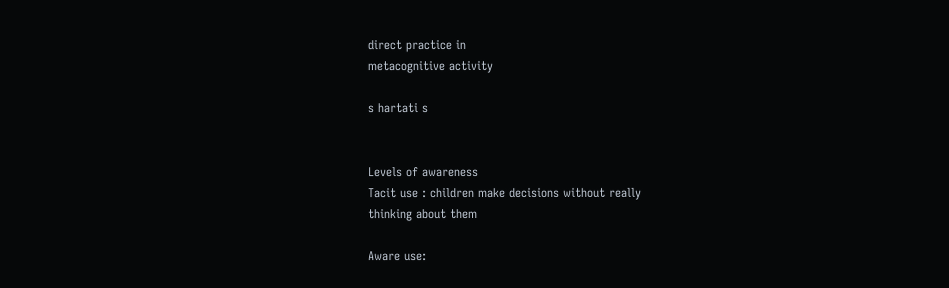direct practice in
metacognitive activity

s hartati s


Levels of awareness
Tacit use : children make decisions without really
thinking about them

Aware use: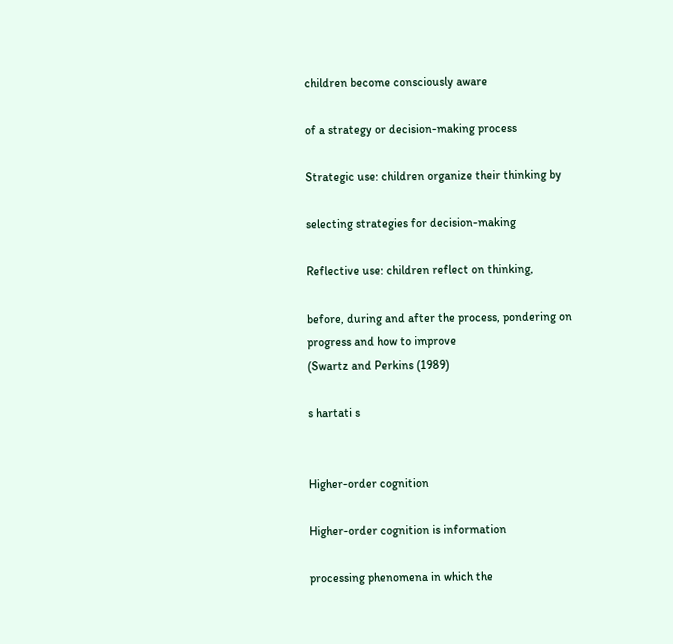children become consciously aware

of a strategy or decision-making process

Strategic use: children organize their thinking by

selecting strategies for decision-making

Reflective use: children reflect on thinking,

before, during and after the process, pondering on
progress and how to improve
(Swartz and Perkins (1989)

s hartati s


Higher-order cognition

Higher-order cognition is information

processing phenomena in which the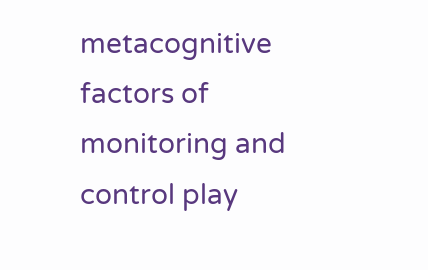metacognitive factors of monitoring and
control play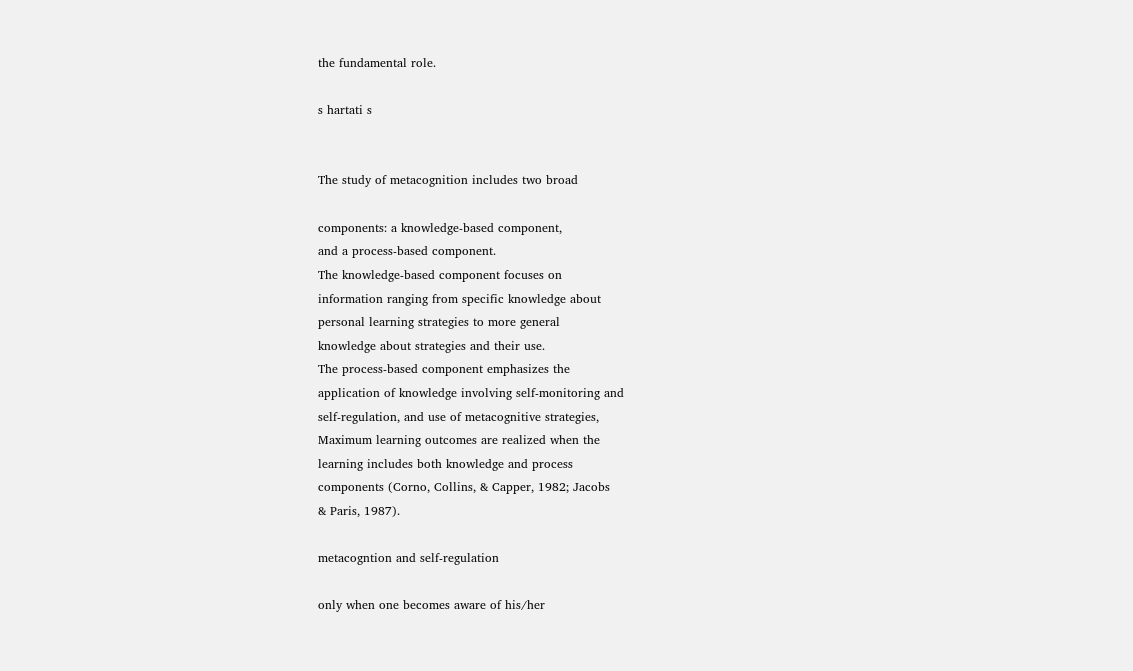the fundamental role.

s hartati s


The study of metacognition includes two broad

components: a knowledge-based component,
and a process-based component.
The knowledge-based component focuses on
information ranging from specific knowledge about
personal learning strategies to more general
knowledge about strategies and their use.
The process-based component emphasizes the
application of knowledge involving self-monitoring and
self-regulation, and use of metacognitive strategies,
Maximum learning outcomes are realized when the
learning includes both knowledge and process
components (Corno, Collins, & Capper, 1982; Jacobs
& Paris, 1987).

metacogntion and self-regulation

only when one becomes aware of his/her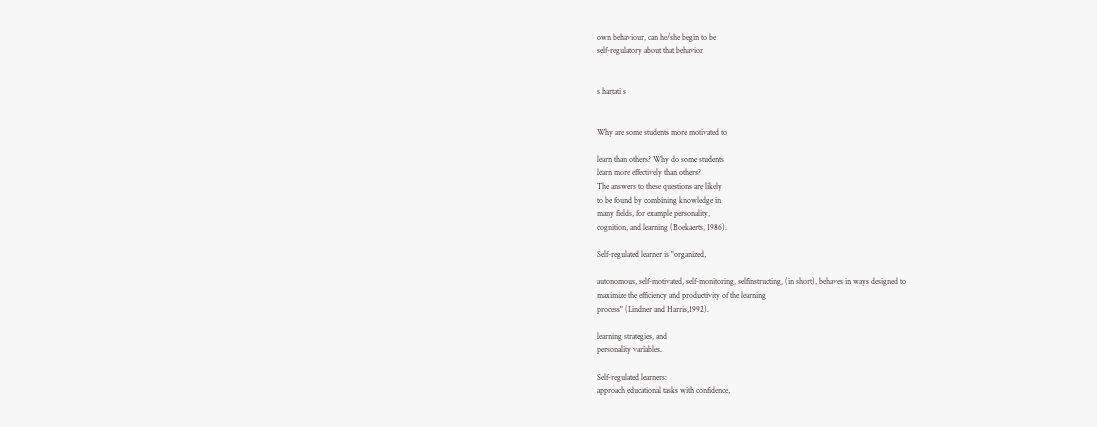own behaviour, can he/she begin to be
self-regulatory about that behavior


s hartati s


Why are some students more motivated to

learn than others? Why do some students
learn more effectively than others?
The answers to these questions are likely
to be found by combining knowledge in
many fields, for example personality,
cognition, and learning (Boekaerts, 1986).

Self-regulated learner is "organized,

autonomous, self-motivated, self-monitoring, selfinstructing, (in short), behaves in ways designed to
maximize the efficiency and productivity of the learning
process" (Lindner and Harris,1992).

learning strategies, and
personality variables.

Self-regulated learners:
approach educational tasks with confidence,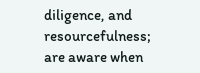diligence, and resourcefulness;
are aware when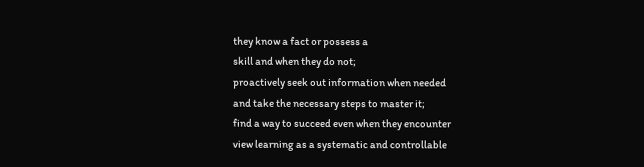they know a fact or possess a
skill and when they do not;
proactively seek out information when needed
and take the necessary steps to master it;
find a way to succeed even when they encounter
view learning as a systematic and controllable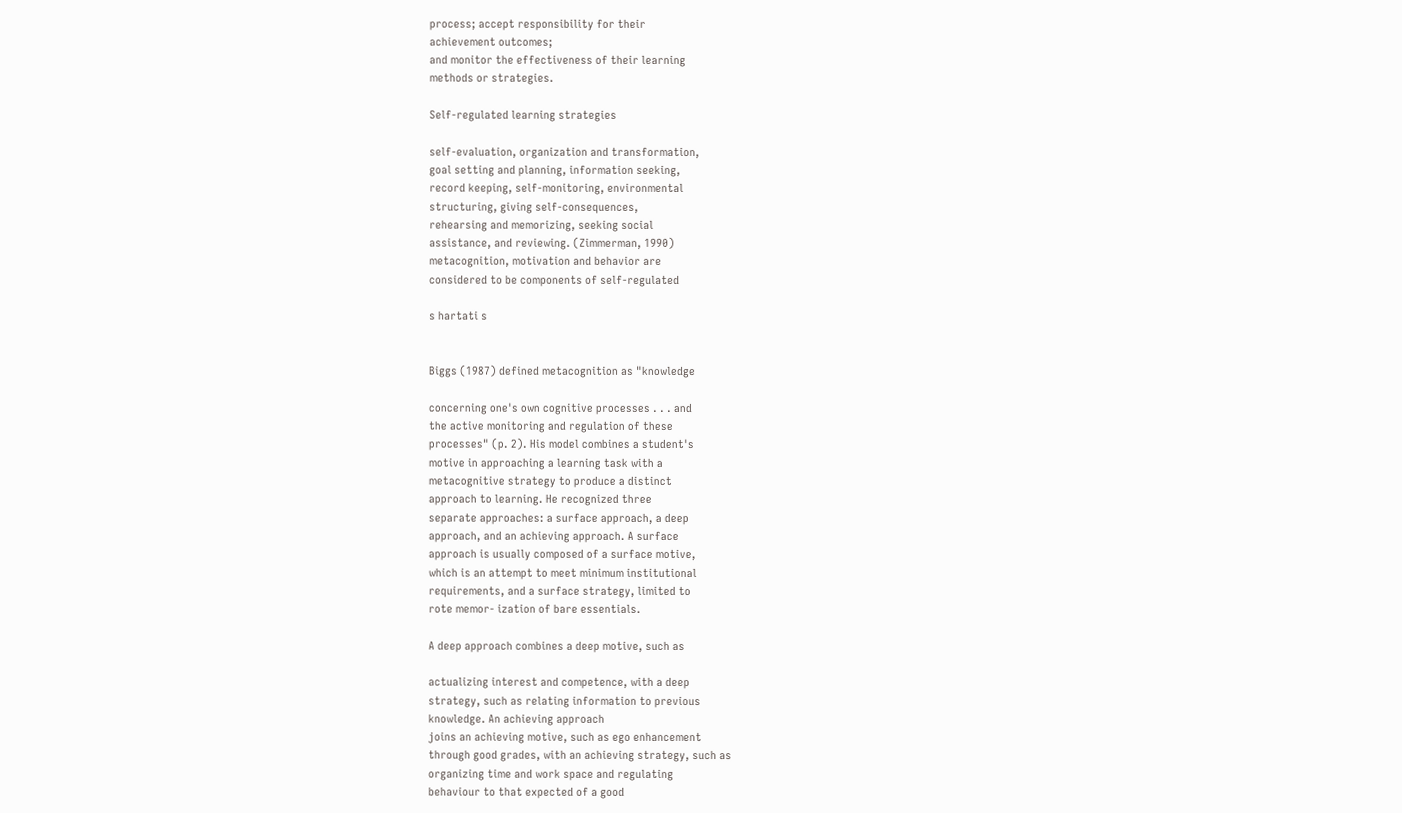process; accept responsibility for their
achievement outcomes;
and monitor the effectiveness of their learning
methods or strategies.

Self-regulated learning strategies

self-evaluation, organization and transformation,
goal setting and planning, information seeking,
record keeping, self-monitoring, environmental
structuring, giving self-consequences,
rehearsing and memorizing, seeking social
assistance, and reviewing. (Zimmerman, 1990)
metacognition, motivation and behavior are
considered to be components of self-regulated

s hartati s


Biggs (1987) defined metacognition as "knowledge

concerning one's own cognitive processes . . . and
the active monitoring and regulation of these
processes" (p. 2). His model combines a student's
motive in approaching a learning task with a
metacognitive strategy to produce a distinct
approach to learning. He recognized three
separate approaches: a surface approach, a deep
approach, and an achieving approach. A surface
approach is usually composed of a surface motive,
which is an attempt to meet minimum institutional
requirements, and a surface strategy, limited to
rote memor- ization of bare essentials.

A deep approach combines a deep motive, such as

actualizing interest and competence, with a deep
strategy, such as relating information to previous
knowledge. An achieving approach
joins an achieving motive, such as ego enhancement
through good grades, with an achieving strategy, such as
organizing time and work space and regulating
behaviour to that expected of a good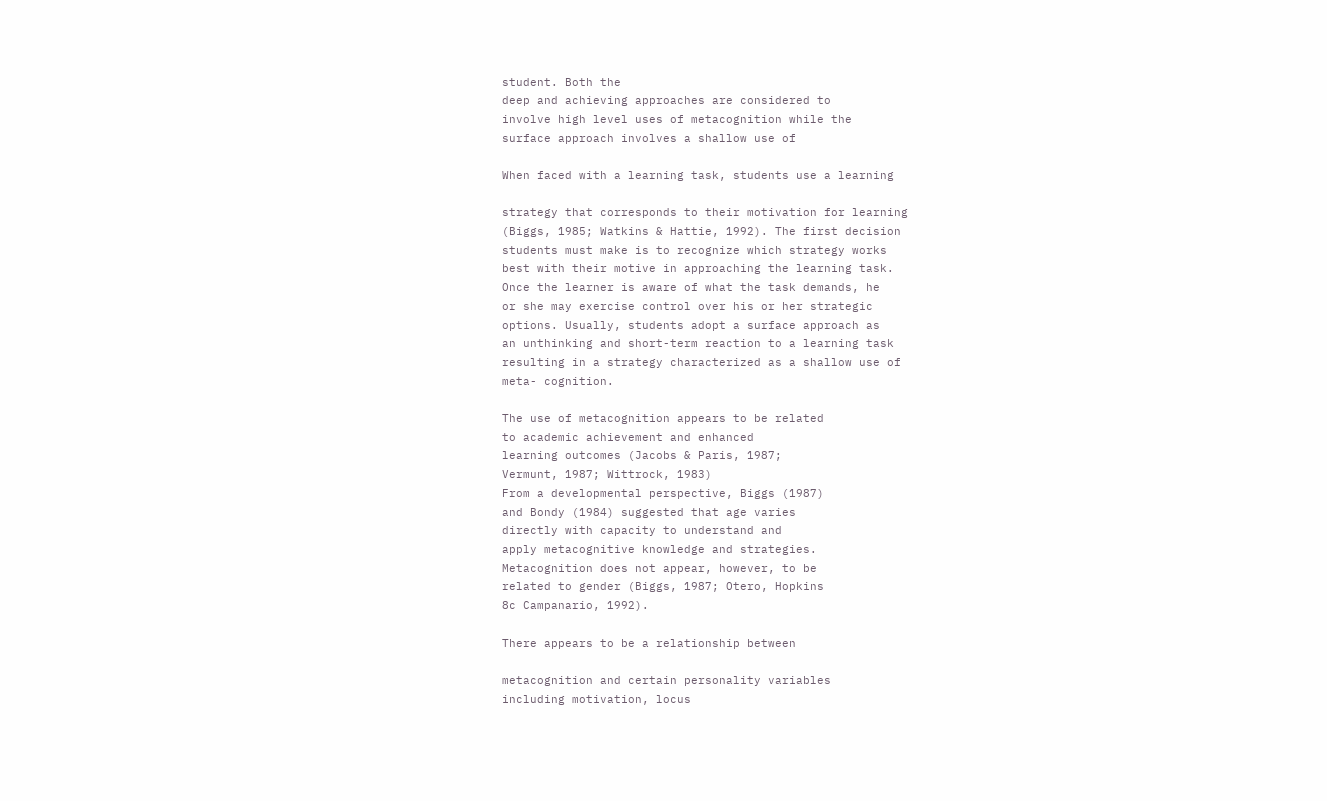student. Both the
deep and achieving approaches are considered to
involve high level uses of metacognition while the
surface approach involves a shallow use of

When faced with a learning task, students use a learning

strategy that corresponds to their motivation for learning
(Biggs, 1985; Watkins & Hattie, 1992). The first decision
students must make is to recognize which strategy works
best with their motive in approaching the learning task.
Once the learner is aware of what the task demands, he
or she may exercise control over his or her strategic
options. Usually, students adopt a surface approach as
an unthinking and short-term reaction to a learning task
resulting in a strategy characterized as a shallow use of
meta- cognition.

The use of metacognition appears to be related
to academic achievement and enhanced
learning outcomes (Jacobs & Paris, 1987;
Vermunt, 1987; Wittrock, 1983)
From a developmental perspective, Biggs (1987)
and Bondy (1984) suggested that age varies
directly with capacity to understand and
apply metacognitive knowledge and strategies.
Metacognition does not appear, however, to be
related to gender (Biggs, 1987; Otero, Hopkins
8c Campanario, 1992).

There appears to be a relationship between

metacognition and certain personality variables
including motivation, locus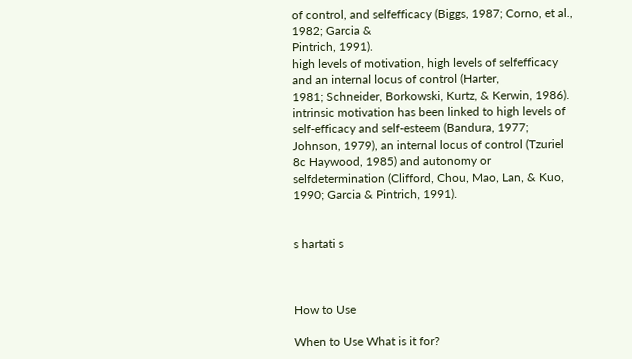of control, and selfefficacy (Biggs, 1987; Corno, et al., 1982; Garcia &
Pintrich, 1991).
high levels of motivation, high levels of selfefficacy and an internal locus of control (Harter,
1981; Schneider, Borkowski, Kurtz, & Kerwin, 1986).
intrinsic motivation has been linked to high levels of
self-efficacy and self-esteem (Bandura, 1977;
Johnson, 1979), an internal locus of control (Tzuriel
8c Haywood, 1985) and autonomy or selfdetermination (Clifford, Chou, Mao, Lan, & Kuo,
1990; Garcia & Pintrich, 1991).


s hartati s



How to Use

When to Use What is it for?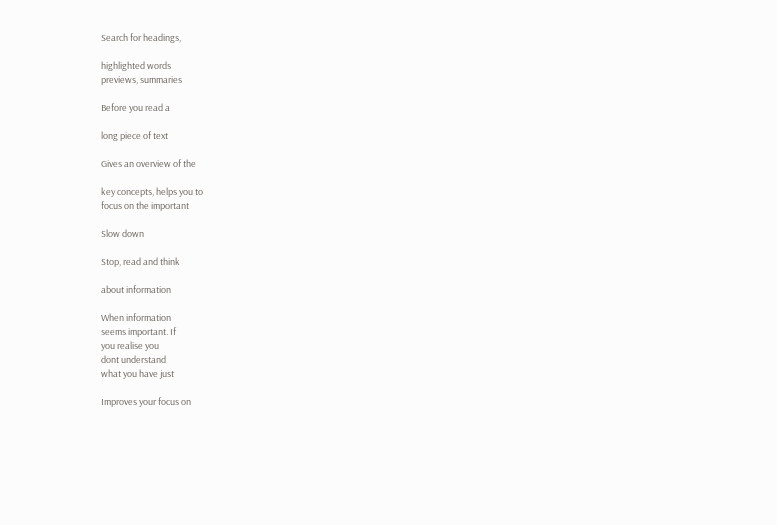Search for headings,

highlighted words
previews, summaries

Before you read a

long piece of text

Gives an overview of the

key concepts, helps you to
focus on the important

Slow down

Stop, read and think

about information

When information
seems important. If
you realise you
dont understand
what you have just

Improves your focus on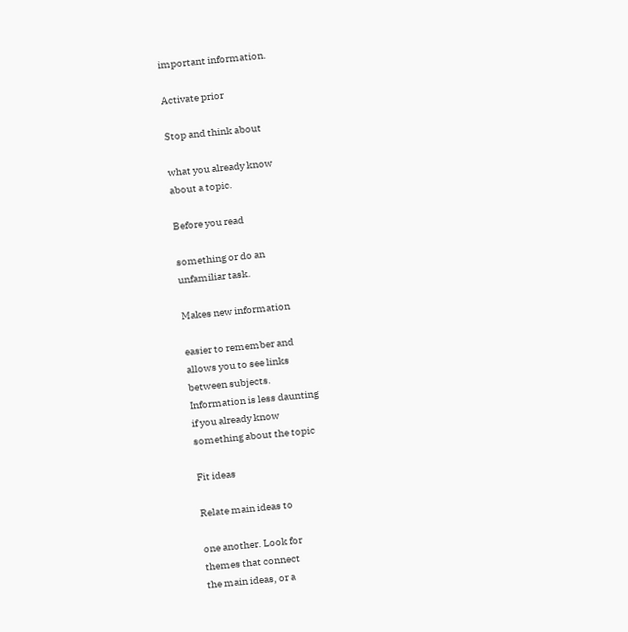important information.

Activate prior

Stop and think about

what you already know
about a topic.

Before you read

something or do an
unfamiliar task.

Makes new information

easier to remember and
allows you to see links
between subjects.
Information is less daunting
if you already know
something about the topic

Fit ideas

Relate main ideas to

one another. Look for
themes that connect
the main ideas, or a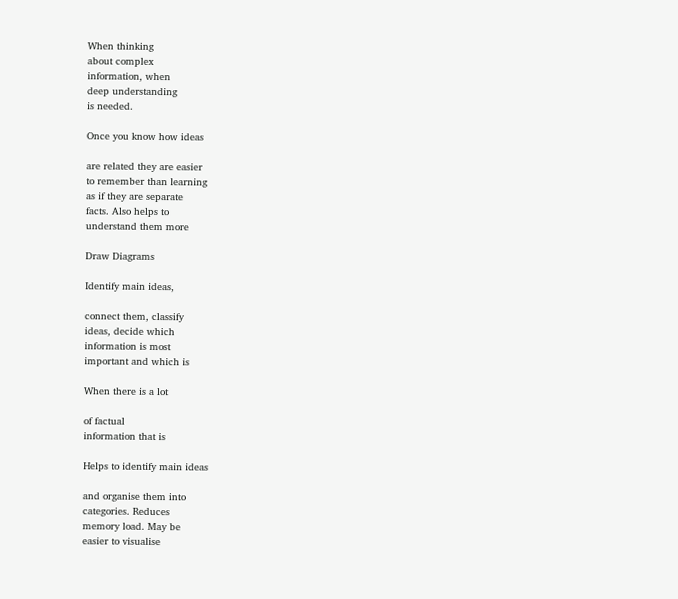When thinking
about complex
information, when
deep understanding
is needed.

Once you know how ideas

are related they are easier
to remember than learning
as if they are separate
facts. Also helps to
understand them more

Draw Diagrams

Identify main ideas,

connect them, classify
ideas, decide which
information is most
important and which is

When there is a lot

of factual
information that is

Helps to identify main ideas

and organise them into
categories. Reduces
memory load. May be
easier to visualise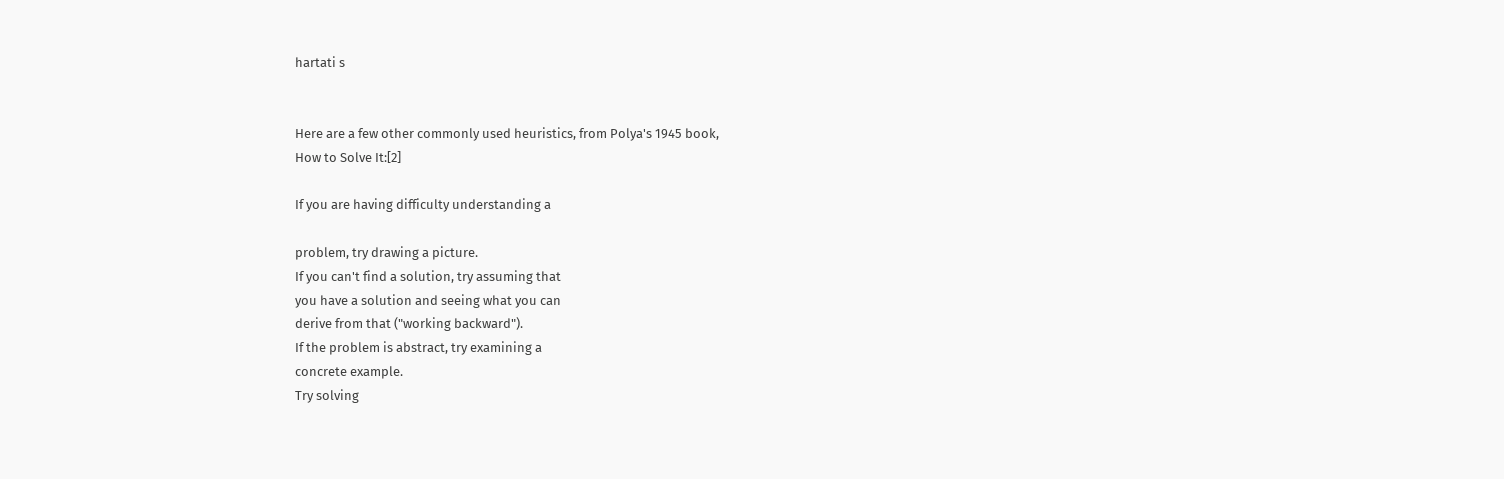hartati s


Here are a few other commonly used heuristics, from Polya's 1945 book,
How to Solve It:[2]

If you are having difficulty understanding a

problem, try drawing a picture.
If you can't find a solution, try assuming that
you have a solution and seeing what you can
derive from that ("working backward").
If the problem is abstract, try examining a
concrete example.
Try solving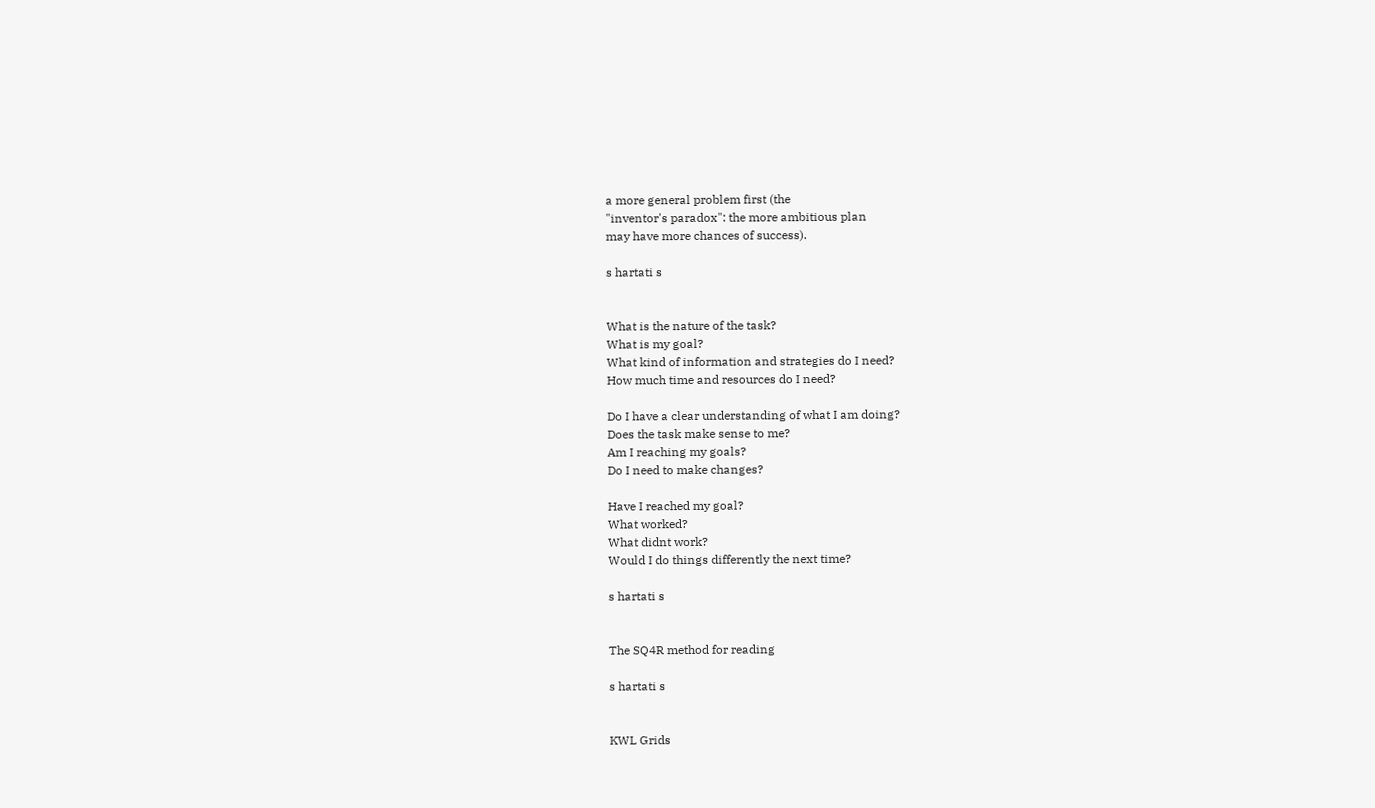a more general problem first (the
"inventor's paradox": the more ambitious plan
may have more chances of success).

s hartati s


What is the nature of the task?
What is my goal?
What kind of information and strategies do I need?
How much time and resources do I need?

Do I have a clear understanding of what I am doing?
Does the task make sense to me?
Am I reaching my goals?
Do I need to make changes?

Have I reached my goal?
What worked?
What didnt work?
Would I do things differently the next time?

s hartati s


The SQ4R method for reading

s hartati s


KWL Grids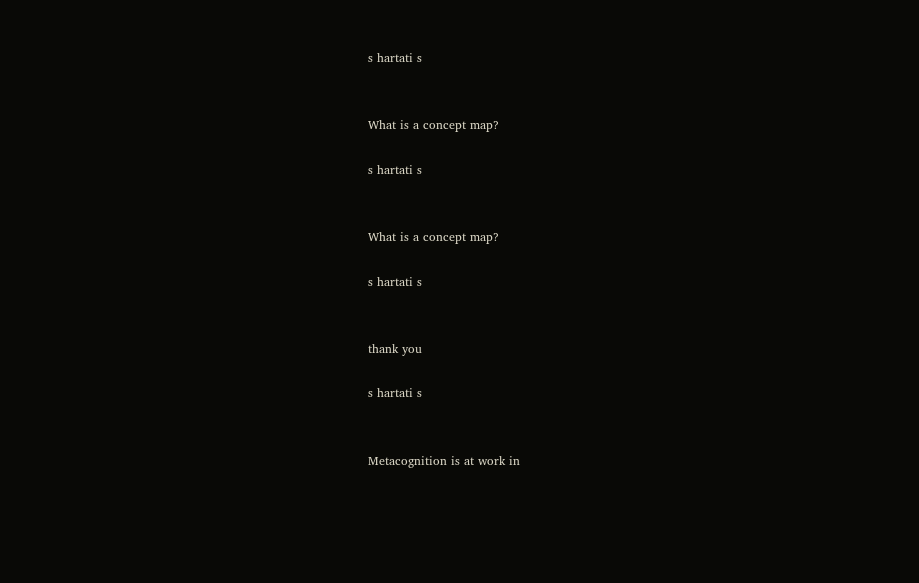s hartati s


What is a concept map?

s hartati s


What is a concept map?

s hartati s


thank you

s hartati s


Metacognition is at work in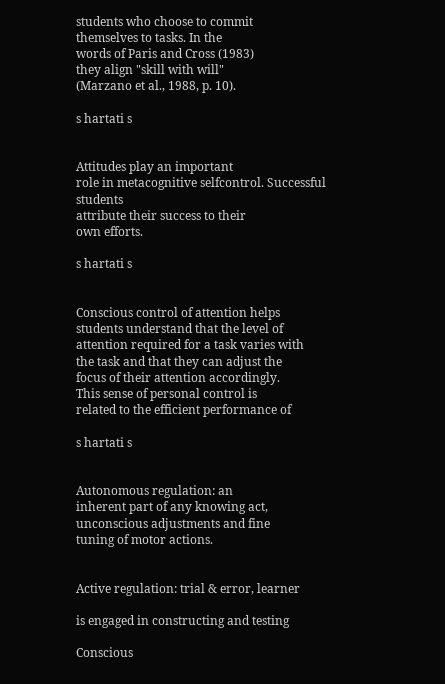students who choose to commit
themselves to tasks. In the
words of Paris and Cross (1983)
they align "skill with will"
(Marzano et al., 1988, p. 10).

s hartati s


Attitudes play an important
role in metacognitive selfcontrol. Successful students
attribute their success to their
own efforts.

s hartati s


Conscious control of attention helps
students understand that the level of
attention required for a task varies with
the task and that they can adjust the
focus of their attention accordingly.
This sense of personal control is
related to the efficient performance of

s hartati s


Autonomous regulation: an
inherent part of any knowing act,
unconscious adjustments and fine
tuning of motor actions.


Active regulation: trial & error, learner

is engaged in constructing and testing

Conscious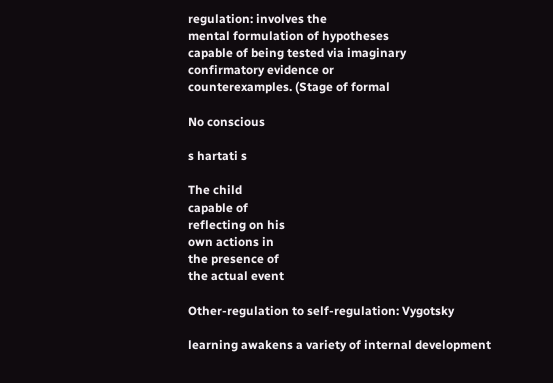regulation: involves the
mental formulation of hypotheses
capable of being tested via imaginary
confirmatory evidence or
counterexamples. (Stage of formal

No conscious

s hartati s

The child
capable of
reflecting on his
own actions in
the presence of
the actual event

Other-regulation to self-regulation: Vygotsky

learning awakens a variety of internal development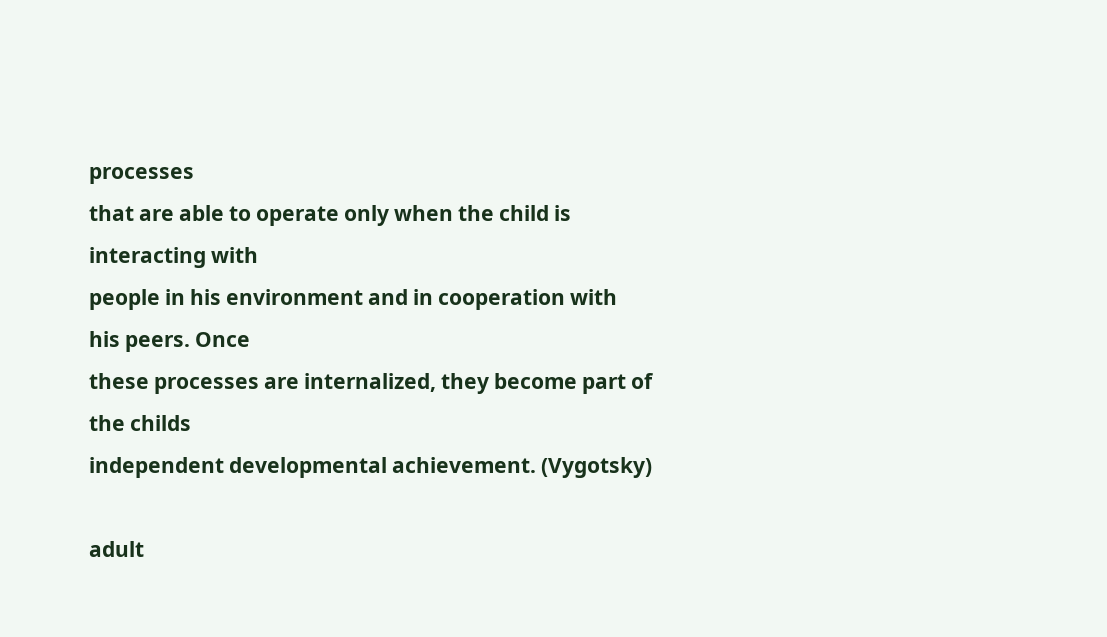processes
that are able to operate only when the child is interacting with
people in his environment and in cooperation with his peers. Once
these processes are internalized, they become part of the childs
independent developmental achievement. (Vygotsky)

adult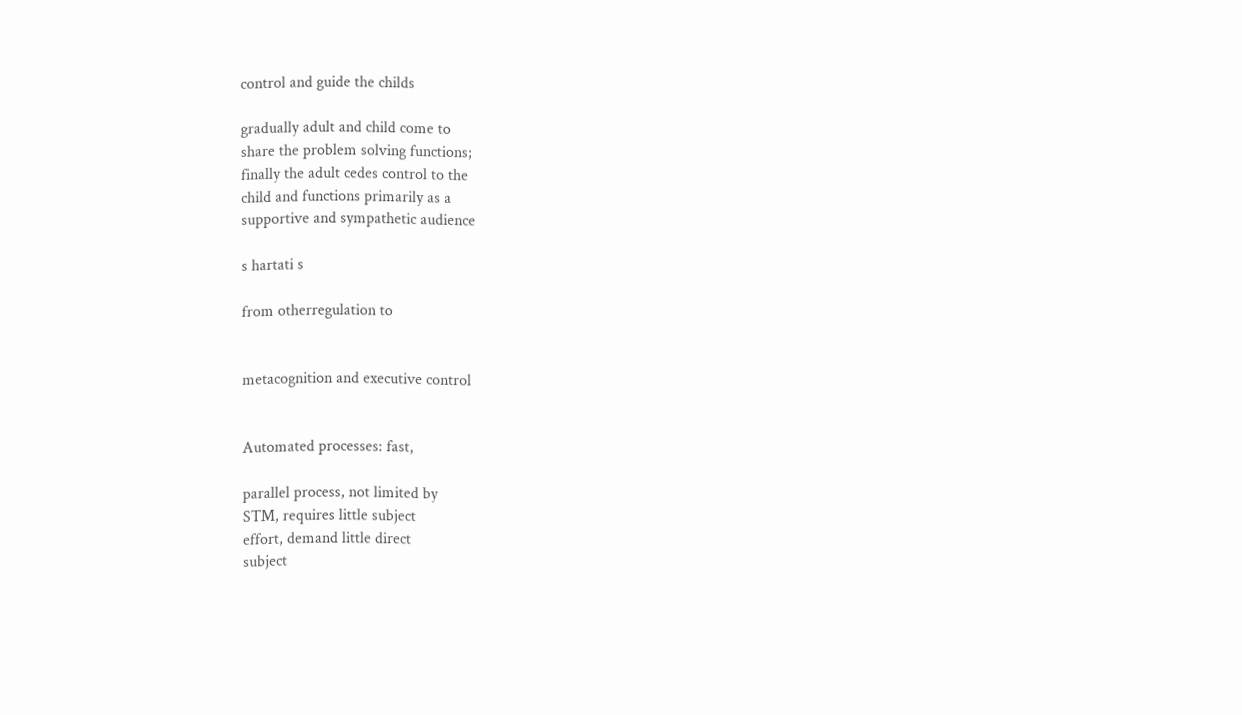control and guide the childs

gradually adult and child come to
share the problem solving functions;
finally the adult cedes control to the
child and functions primarily as a
supportive and sympathetic audience

s hartati s

from otherregulation to


metacognition and executive control


Automated processes: fast,

parallel process, not limited by
STM, requires little subject
effort, demand little direct
subject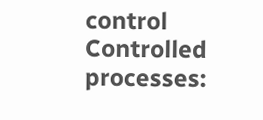control
Controlled processes: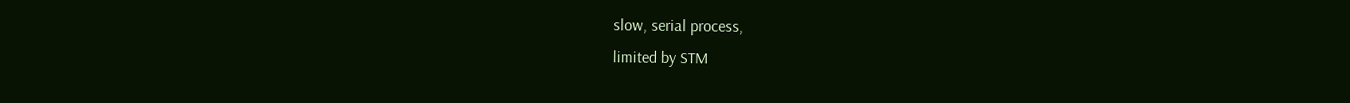slow, serial process,
limited by STM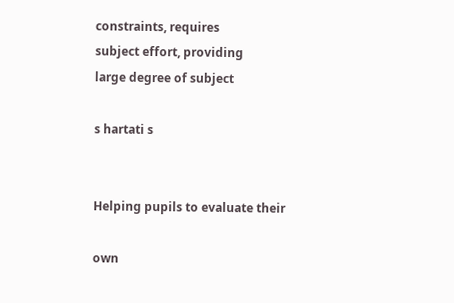constraints, requires
subject effort, providing
large degree of subject

s hartati s


Helping pupils to evaluate their

own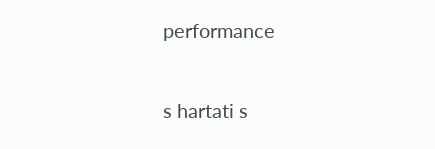performance

s hartati s